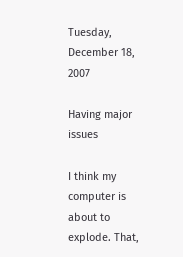Tuesday, December 18, 2007

Having major issues

I think my computer is about to explode. That,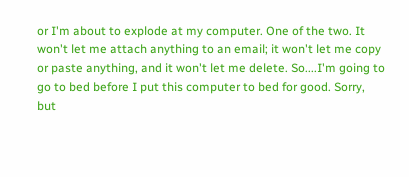or I'm about to explode at my computer. One of the two. It won't let me attach anything to an email; it won't let me copy or paste anything, and it won't let me delete. So....I'm going to go to bed before I put this computer to bed for good. Sorry, but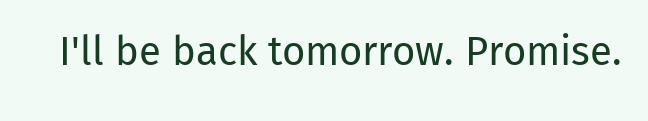I'll be back tomorrow. Promise.